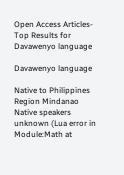Open Access Articles- Top Results for Davawenyo language

Davawenyo language

Native to Philippines
Region Mindanao
Native speakers
unknown (Lua error in Module:Math at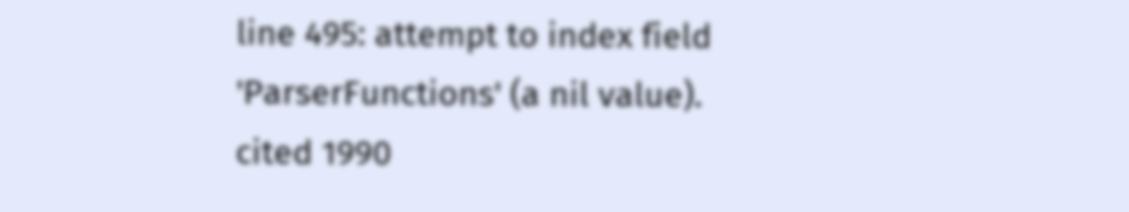line 495: attempt to index field 'ParserFunctions' (a nil value). cited 1990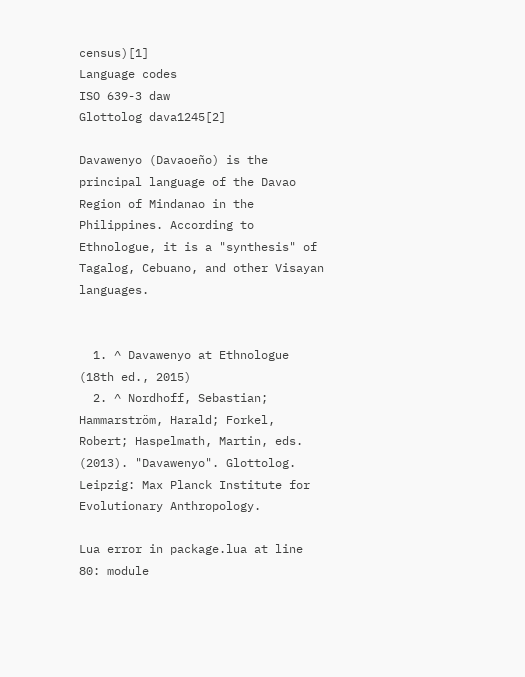census)[1]
Language codes
ISO 639-3 daw
Glottolog dava1245[2]

Davawenyo (Davaoeño) is the principal language of the Davao Region of Mindanao in the Philippines. According to Ethnologue, it is a "synthesis" of Tagalog, Cebuano, and other Visayan languages.


  1. ^ Davawenyo at Ethnologue (18th ed., 2015)
  2. ^ Nordhoff, Sebastian; Hammarström, Harald; Forkel, Robert; Haspelmath, Martin, eds. (2013). "Davawenyo". Glottolog. Leipzig: Max Planck Institute for Evolutionary Anthropology.

Lua error in package.lua at line 80: module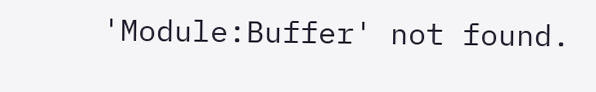'Module:Buffer' not found.